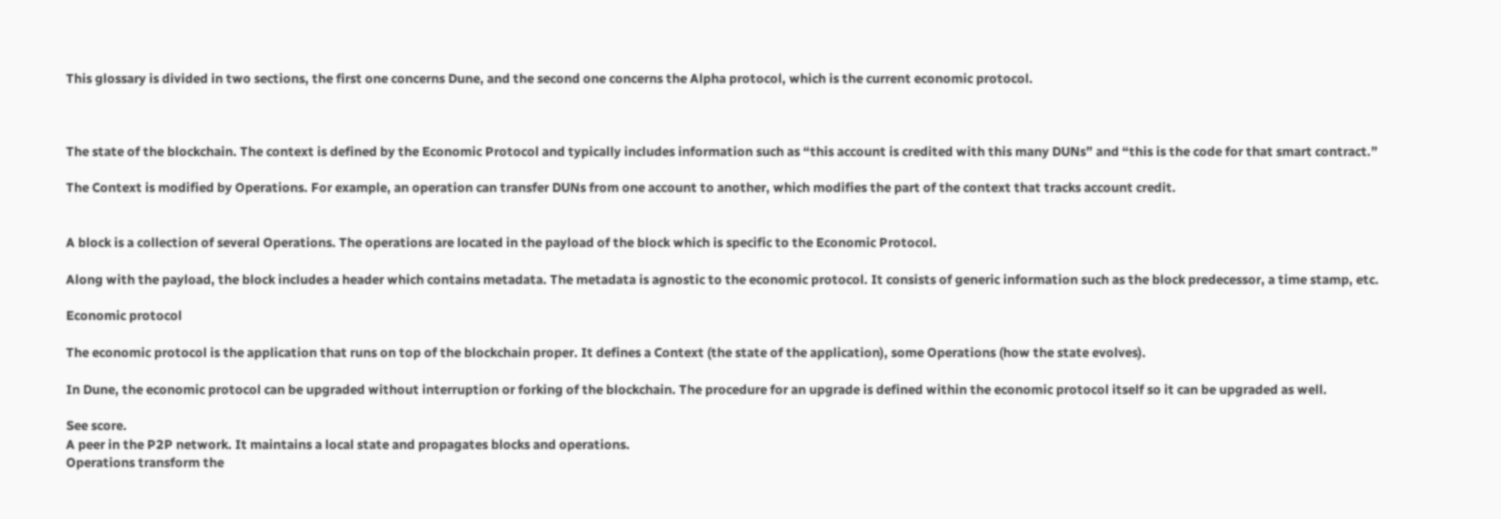This glossary is divided in two sections, the first one concerns Dune, and the second one concerns the Alpha protocol, which is the current economic protocol.



The state of the blockchain. The context is defined by the Economic Protocol and typically includes information such as “this account is credited with this many DUNs” and “this is the code for that smart contract.”

The Context is modified by Operations. For example, an operation can transfer DUNs from one account to another, which modifies the part of the context that tracks account credit.


A block is a collection of several Operations. The operations are located in the payload of the block which is specific to the Economic Protocol.

Along with the payload, the block includes a header which contains metadata. The metadata is agnostic to the economic protocol. It consists of generic information such as the block predecessor, a time stamp, etc.

Economic protocol

The economic protocol is the application that runs on top of the blockchain proper. It defines a Context (the state of the application), some Operations (how the state evolves).

In Dune, the economic protocol can be upgraded without interruption or forking of the blockchain. The procedure for an upgrade is defined within the economic protocol itself so it can be upgraded as well.

See score.
A peer in the P2P network. It maintains a local state and propagates blocks and operations.
Operations transform the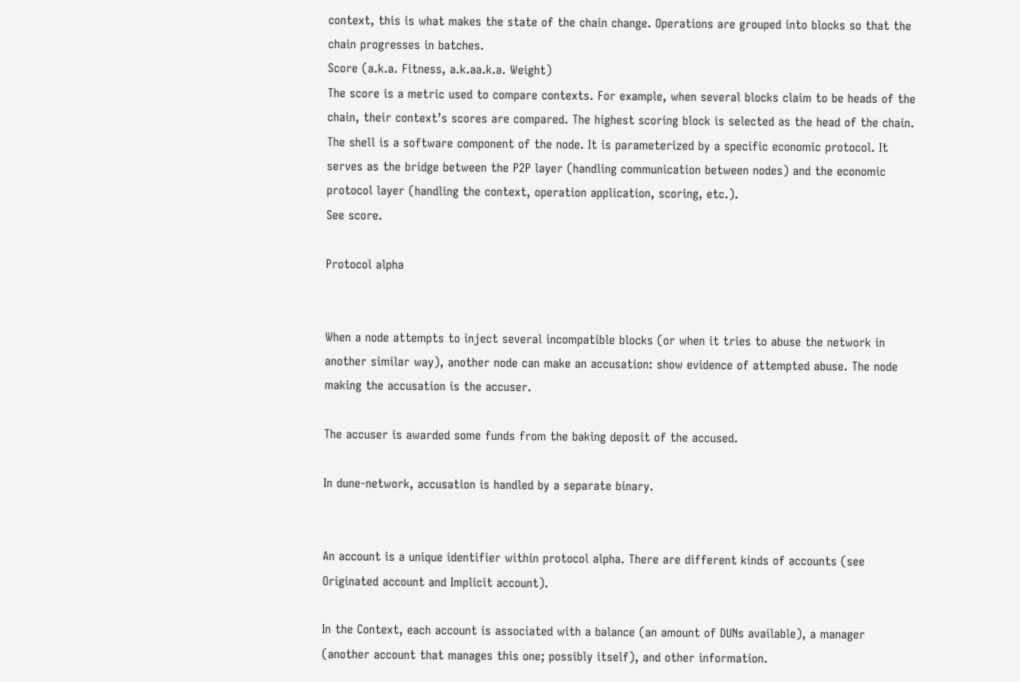context, this is what makes the state of the chain change. Operations are grouped into blocks so that the chain progresses in batches.
Score (a.k.a. Fitness, a.k.aa.k.a. Weight)
The score is a metric used to compare contexts. For example, when several blocks claim to be heads of the chain, their context’s scores are compared. The highest scoring block is selected as the head of the chain.
The shell is a software component of the node. It is parameterized by a specific economic protocol. It serves as the bridge between the P2P layer (handling communication between nodes) and the economic protocol layer (handling the context, operation application, scoring, etc.).
See score.

Protocol alpha


When a node attempts to inject several incompatible blocks (or when it tries to abuse the network in another similar way), another node can make an accusation: show evidence of attempted abuse. The node making the accusation is the accuser.

The accuser is awarded some funds from the baking deposit of the accused.

In dune-network, accusation is handled by a separate binary.


An account is a unique identifier within protocol alpha. There are different kinds of accounts (see Originated account and Implicit account).

In the Context, each account is associated with a balance (an amount of DUNs available), a manager (another account that manages this one; possibly itself), and other information.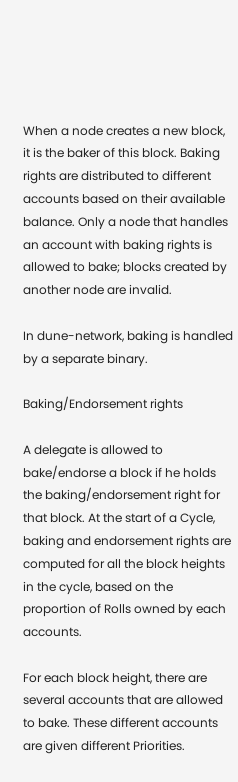When a node creates a new block, it is the baker of this block. Baking rights are distributed to different accounts based on their available balance. Only a node that handles an account with baking rights is allowed to bake; blocks created by another node are invalid.

In dune-network, baking is handled by a separate binary.

Baking/Endorsement rights

A delegate is allowed to bake/endorse a block if he holds the baking/endorsement right for that block. At the start of a Cycle, baking and endorsement rights are computed for all the block heights in the cycle, based on the proportion of Rolls owned by each accounts.

For each block height, there are several accounts that are allowed to bake. These different accounts are given different Priorities.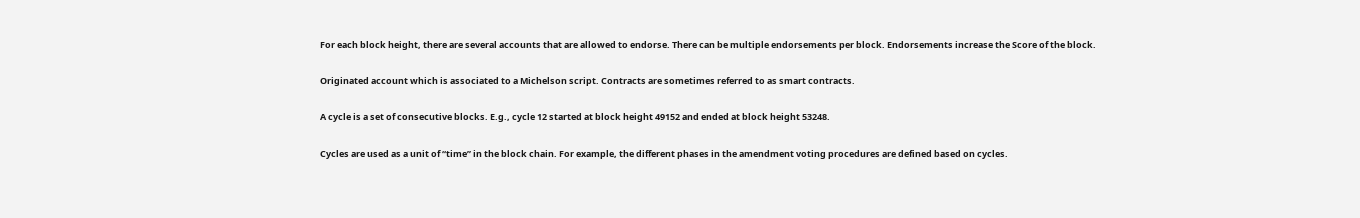For each block height, there are several accounts that are allowed to endorse. There can be multiple endorsements per block. Endorsements increase the Score of the block.

Originated account which is associated to a Michelson script. Contracts are sometimes referred to as smart contracts.

A cycle is a set of consecutive blocks. E.g., cycle 12 started at block height 49152 and ended at block height 53248.

Cycles are used as a unit of “time” in the block chain. For example, the different phases in the amendment voting procedures are defined based on cycles.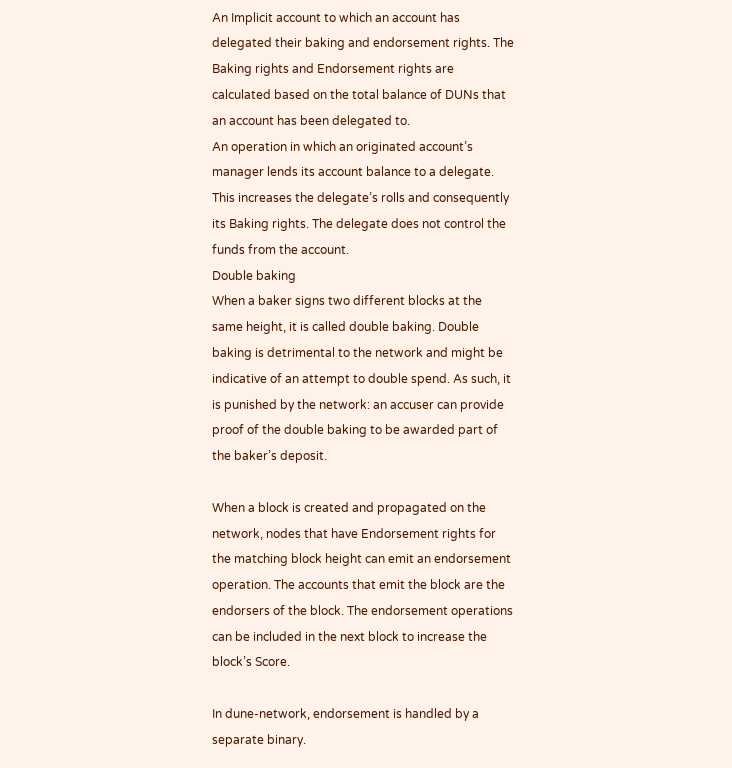An Implicit account to which an account has delegated their baking and endorsement rights. The Baking rights and Endorsement rights are calculated based on the total balance of DUNs that an account has been delegated to.
An operation in which an originated account’s manager lends its account balance to a delegate. This increases the delegate’s rolls and consequently its Baking rights. The delegate does not control the funds from the account.
Double baking
When a baker signs two different blocks at the same height, it is called double baking. Double baking is detrimental to the network and might be indicative of an attempt to double spend. As such, it is punished by the network: an accuser can provide proof of the double baking to be awarded part of the baker’s deposit.

When a block is created and propagated on the network, nodes that have Endorsement rights for the matching block height can emit an endorsement operation. The accounts that emit the block are the endorsers of the block. The endorsement operations can be included in the next block to increase the block’s Score.

In dune-network, endorsement is handled by a separate binary.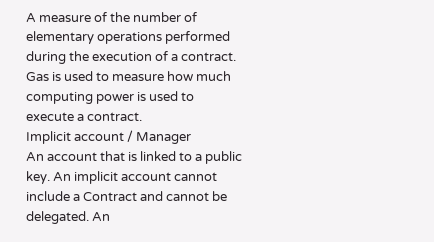A measure of the number of elementary operations performed during the execution of a contract. Gas is used to measure how much computing power is used to execute a contract.
Implicit account / Manager
An account that is linked to a public key. An implicit account cannot include a Contract and cannot be delegated. An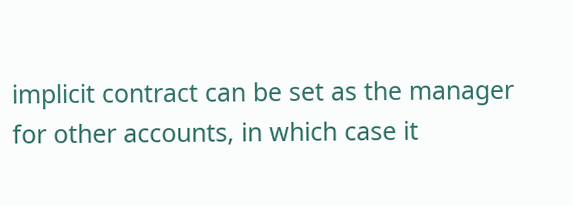implicit contract can be set as the manager for other accounts, in which case it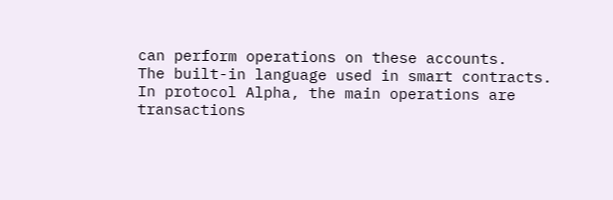can perform operations on these accounts.
The built-in language used in smart contracts.
In protocol Alpha, the main operations are transactions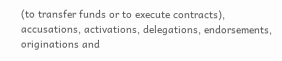(to transfer funds or to execute contracts), accusations, activations, delegations, endorsements, originations and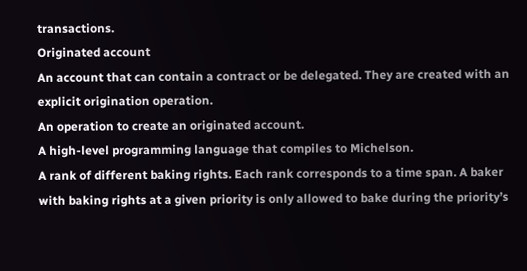transactions.
Originated account
An account that can contain a contract or be delegated. They are created with an explicit origination operation.
An operation to create an originated account.
A high-level programming language that compiles to Michelson.
A rank of different baking rights. Each rank corresponds to a time span. A baker with baking rights at a given priority is only allowed to bake during the priority’s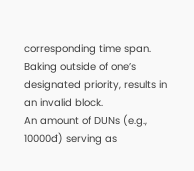corresponding time span. Baking outside of one’s designated priority, results in an invalid block.
An amount of DUNs (e.g., 10000đ) serving as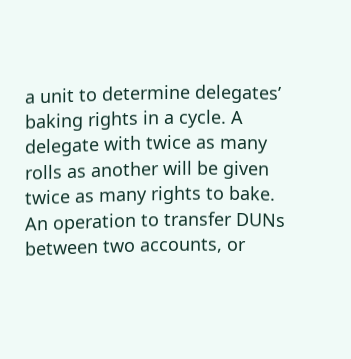a unit to determine delegates’ baking rights in a cycle. A delegate with twice as many rolls as another will be given twice as many rights to bake.
An operation to transfer DUNs between two accounts, or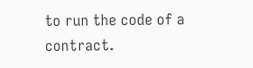to run the code of a contract.